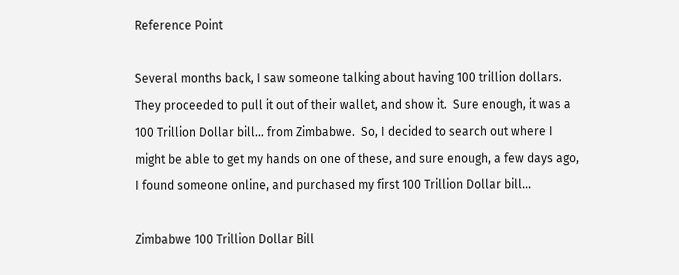Reference Point

Several months back, I saw someone talking about having 100 trillion dollars.  They proceeded to pull it out of their wallet, and show it.  Sure enough, it was a 100 Trillion Dollar bill… from Zimbabwe.  So, I decided to search out where I might be able to get my hands on one of these, and sure enough, a few days ago, I found someone online, and purchased my first 100 Trillion Dollar bill…

Zimbabwe 100 Trillion Dollar Bill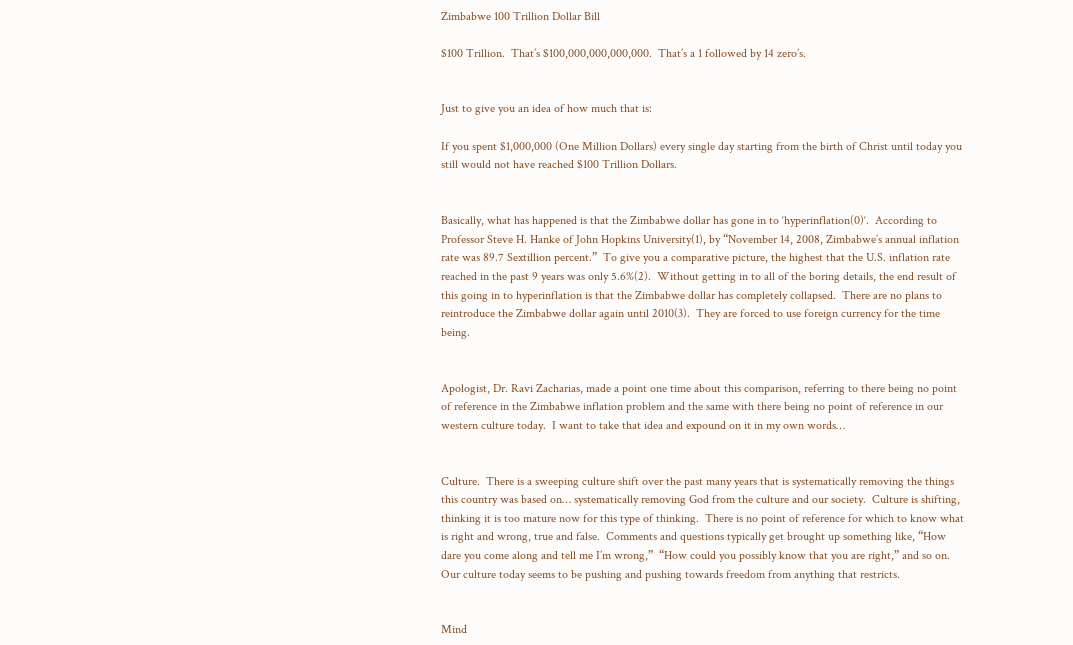Zimbabwe 100 Trillion Dollar Bill

$100 Trillion.  That’s $100,000,000,000,000.  That’s a 1 followed by 14 zero’s.


Just to give you an idea of how much that is:

If you spent $1,000,000 (One Million Dollars) every single day starting from the birth of Christ until today you still would not have reached $100 Trillion Dollars.


Basically, what has happened is that the Zimbabwe dollar has gone in to ‘hyperinflation(0)‘.  According to Professor Steve H. Hanke of John Hopkins University(1), by “November 14, 2008, Zimbabwe’s annual inflation rate was 89.7 Sextillion percent.”  To give you a comparative picture, the highest that the U.S. inflation rate reached in the past 9 years was only 5.6%(2).  Without getting in to all of the boring details, the end result of this going in to hyperinflation is that the Zimbabwe dollar has completely collapsed.  There are no plans to reintroduce the Zimbabwe dollar again until 2010(3).  They are forced to use foreign currency for the time being.


Apologist, Dr. Ravi Zacharias, made a point one time about this comparison, referring to there being no point of reference in the Zimbabwe inflation problem and the same with there being no point of reference in our western culture today.  I want to take that idea and expound on it in my own words…


Culture.  There is a sweeping culture shift over the past many years that is systematically removing the things this country was based on… systematically removing God from the culture and our society.  Culture is shifting, thinking it is too mature now for this type of thinking.  There is no point of reference for which to know what is right and wrong, true and false.  Comments and questions typically get brought up something like, “How dare you come along and tell me I’m wrong,”  “How could you possibly know that you are right,” and so on.  Our culture today seems to be pushing and pushing towards freedom from anything that restricts.


Mind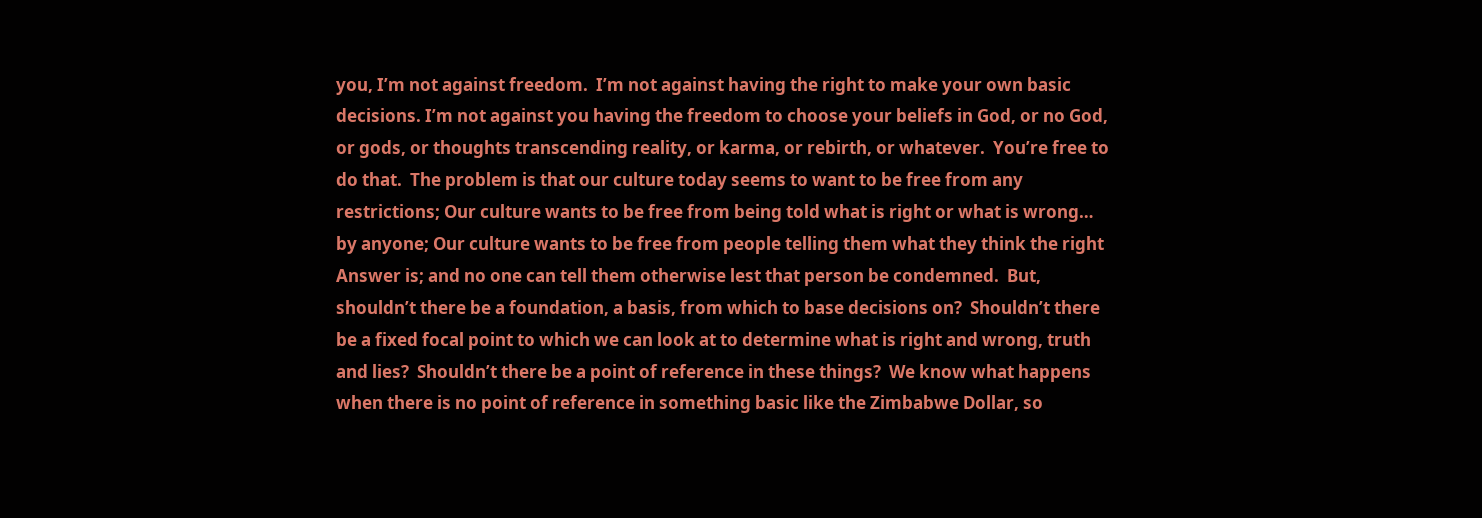you, I’m not against freedom.  I’m not against having the right to make your own basic decisions. I’m not against you having the freedom to choose your beliefs in God, or no God, or gods, or thoughts transcending reality, or karma, or rebirth, or whatever.  You’re free to do that.  The problem is that our culture today seems to want to be free from any restrictions; Our culture wants to be free from being told what is right or what is wrong… by anyone; Our culture wants to be free from people telling them what they think the right Answer is; and no one can tell them otherwise lest that person be condemned.  But, shouldn’t there be a foundation, a basis, from which to base decisions on?  Shouldn’t there be a fixed focal point to which we can look at to determine what is right and wrong, truth and lies?  Shouldn’t there be a point of reference in these things?  We know what happens when there is no point of reference in something basic like the Zimbabwe Dollar, so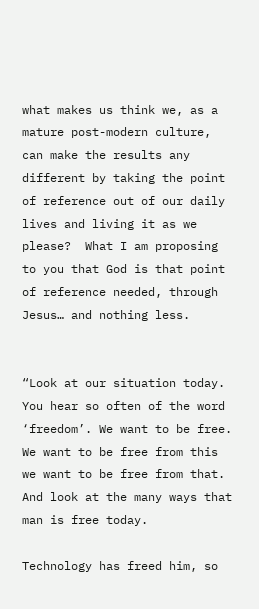what makes us think we, as a mature post-modern culture, can make the results any different by taking the point of reference out of our daily lives and living it as we please?  What I am proposing to you that God is that point of reference needed, through Jesus… and nothing less.


“Look at our situation today. You hear so often of the word ‘freedom’. We want to be free. We want to be free from this we want to be free from that. And look at the many ways that man is free today.

Technology has freed him, so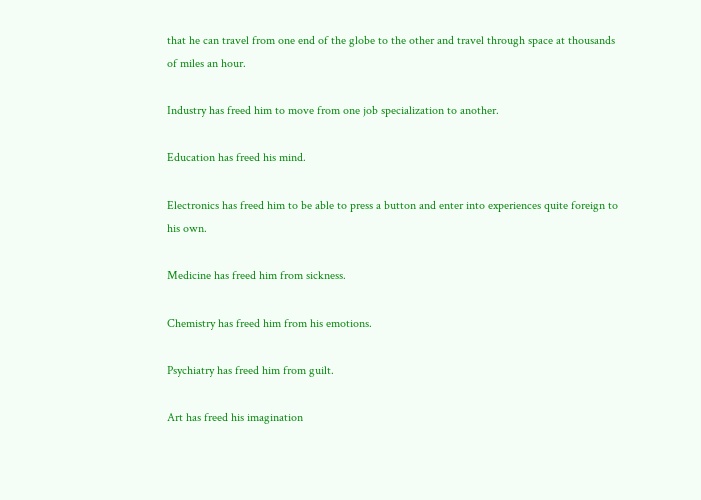that he can travel from one end of the globe to the other and travel through space at thousands of miles an hour.

Industry has freed him to move from one job specialization to another.

Education has freed his mind.

Electronics has freed him to be able to press a button and enter into experiences quite foreign to his own.

Medicine has freed him from sickness.

Chemistry has freed him from his emotions.

Psychiatry has freed him from guilt.

Art has freed his imagination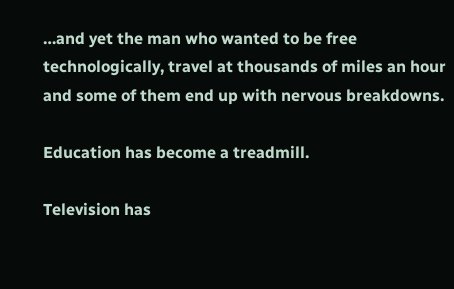…and yet the man who wanted to be free technologically, travel at thousands of miles an hour and some of them end up with nervous breakdowns.

Education has become a treadmill.

Television has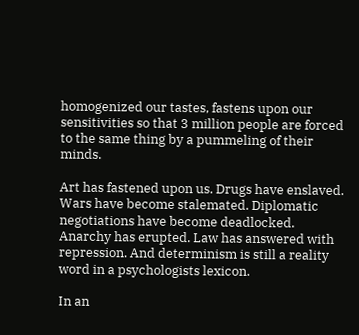homogenized our tastes, fastens upon our sensitivities so that 3 million people are forced to the same thing by a pummeling of their minds.

Art has fastened upon us. Drugs have enslaved. Wars have become stalemated. Diplomatic negotiations have become deadlocked. Anarchy has erupted. Law has answered with repression. And determinism is still a reality word in a psychologists lexicon.

In an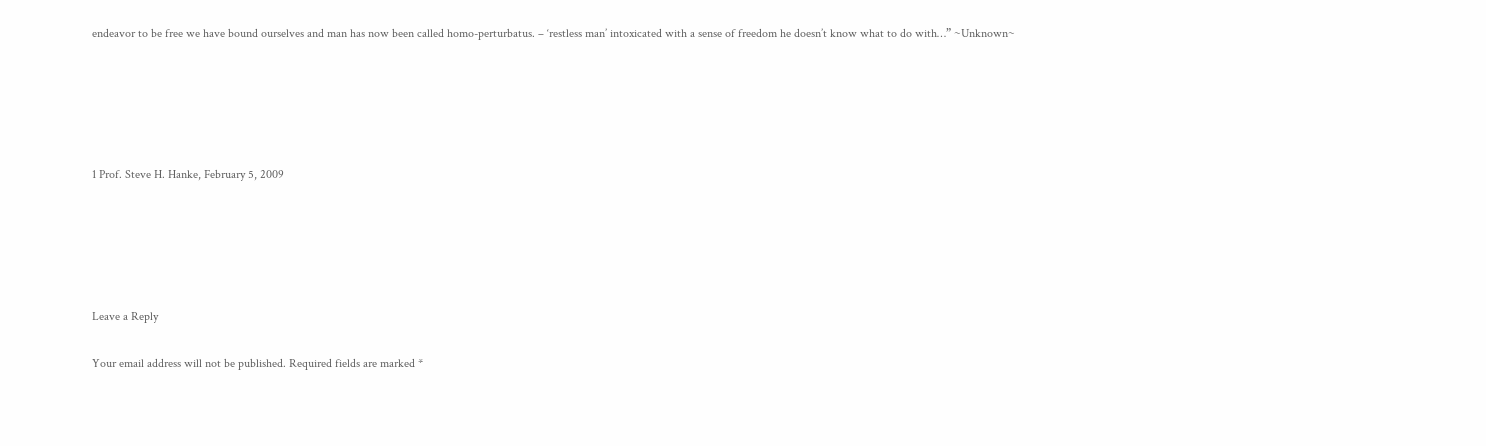endeavor to be free we have bound ourselves and man has now been called homo-perturbatus. – ‘restless man’ intoxicated with a sense of freedom he doesn’t know what to do with…” ~Unknown~





1 Prof. Steve H. Hanke, February 5, 2009





Leave a Reply

Your email address will not be published. Required fields are marked *